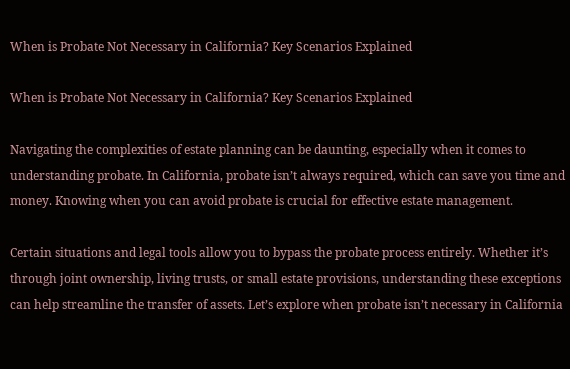When is Probate Not Necessary in California? Key Scenarios Explained

When is Probate Not Necessary in California? Key Scenarios Explained

Navigating the complexities of estate planning can be daunting, especially when it comes to understanding probate. In California, probate isn’t always required, which can save you time and money. Knowing when you can avoid probate is crucial for effective estate management.

Certain situations and legal tools allow you to bypass the probate process entirely. Whether it’s through joint ownership, living trusts, or small estate provisions, understanding these exceptions can help streamline the transfer of assets. Let’s explore when probate isn’t necessary in California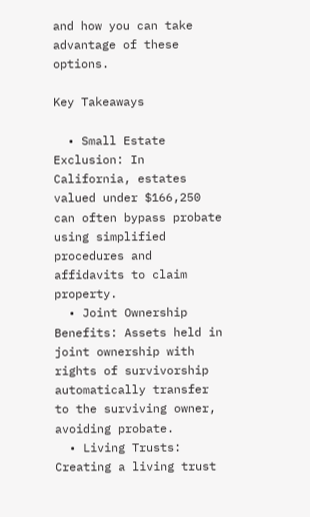and how you can take advantage of these options.

Key Takeaways

  • Small Estate Exclusion: In California, estates valued under $166,250 can often bypass probate using simplified procedures and affidavits to claim property.
  • Joint Ownership Benefits: Assets held in joint ownership with rights of survivorship automatically transfer to the surviving owner, avoiding probate.
  • Living Trusts: Creating a living trust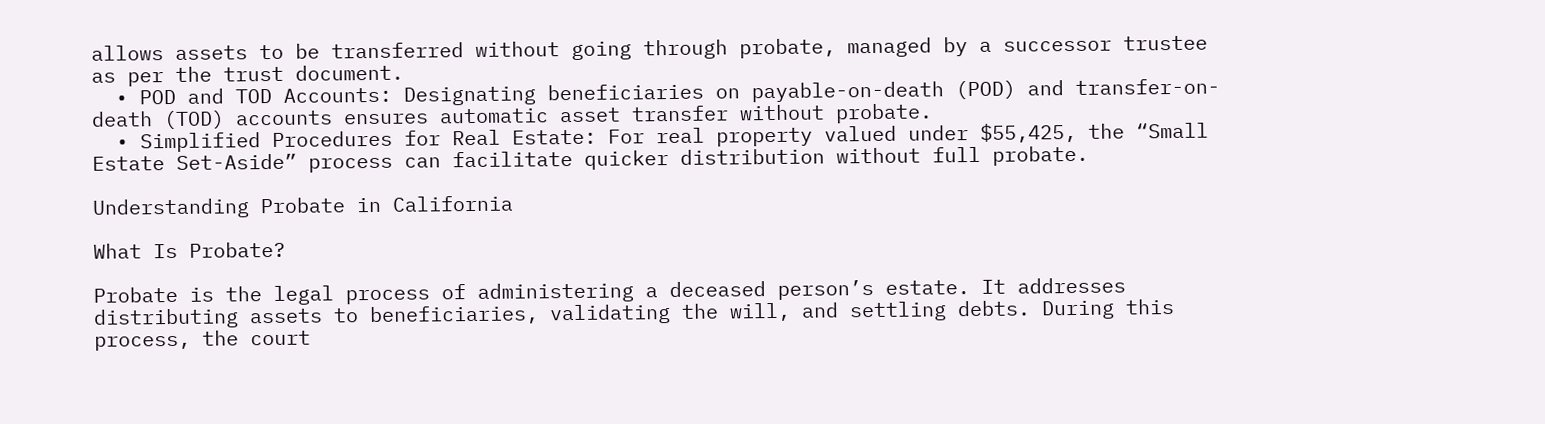allows assets to be transferred without going through probate, managed by a successor trustee as per the trust document.
  • POD and TOD Accounts: Designating beneficiaries on payable-on-death (POD) and transfer-on-death (TOD) accounts ensures automatic asset transfer without probate.
  • Simplified Procedures for Real Estate: For real property valued under $55,425, the “Small Estate Set-Aside” process can facilitate quicker distribution without full probate.

Understanding Probate in California

What Is Probate?

Probate is the legal process of administering a deceased person’s estate. It addresses distributing assets to beneficiaries, validating the will, and settling debts. During this process, the court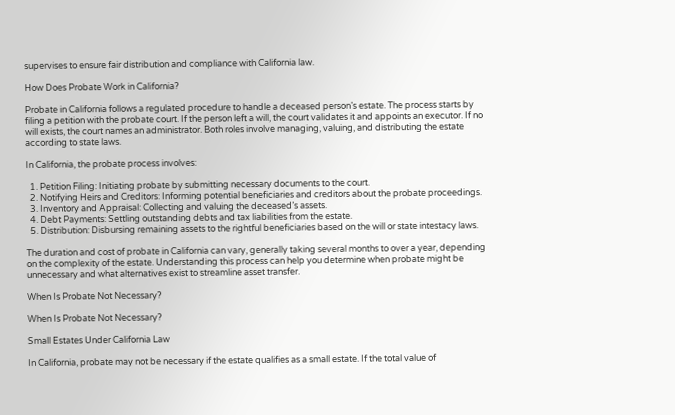supervises to ensure fair distribution and compliance with California law.

How Does Probate Work in California?

Probate in California follows a regulated procedure to handle a deceased person’s estate. The process starts by filing a petition with the probate court. If the person left a will, the court validates it and appoints an executor. If no will exists, the court names an administrator. Both roles involve managing, valuing, and distributing the estate according to state laws.

In California, the probate process involves:

  1. Petition Filing: Initiating probate by submitting necessary documents to the court.
  2. Notifying Heirs and Creditors: Informing potential beneficiaries and creditors about the probate proceedings.
  3. Inventory and Appraisal: Collecting and valuing the deceased’s assets.
  4. Debt Payments: Settling outstanding debts and tax liabilities from the estate.
  5. Distribution: Disbursing remaining assets to the rightful beneficiaries based on the will or state intestacy laws.

The duration and cost of probate in California can vary, generally taking several months to over a year, depending on the complexity of the estate. Understanding this process can help you determine when probate might be unnecessary and what alternatives exist to streamline asset transfer.

When Is Probate Not Necessary?

When Is Probate Not Necessary?

Small Estates Under California Law

In California, probate may not be necessary if the estate qualifies as a small estate. If the total value of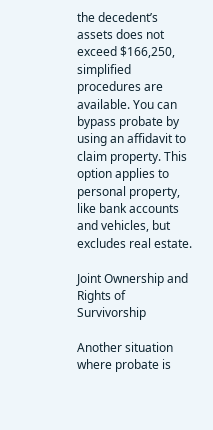the decedent’s assets does not exceed $166,250, simplified procedures are available. You can bypass probate by using an affidavit to claim property. This option applies to personal property, like bank accounts and vehicles, but excludes real estate.

Joint Ownership and Rights of Survivorship

Another situation where probate is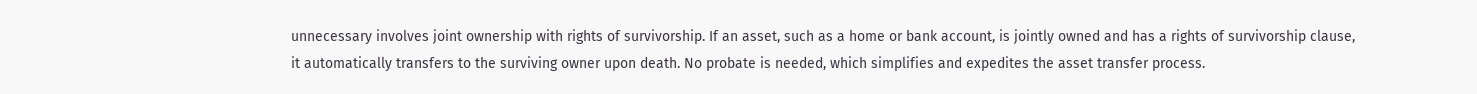unnecessary involves joint ownership with rights of survivorship. If an asset, such as a home or bank account, is jointly owned and has a rights of survivorship clause, it automatically transfers to the surviving owner upon death. No probate is needed, which simplifies and expedites the asset transfer process.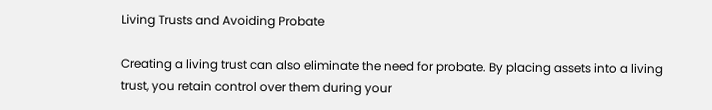Living Trusts and Avoiding Probate

Creating a living trust can also eliminate the need for probate. By placing assets into a living trust, you retain control over them during your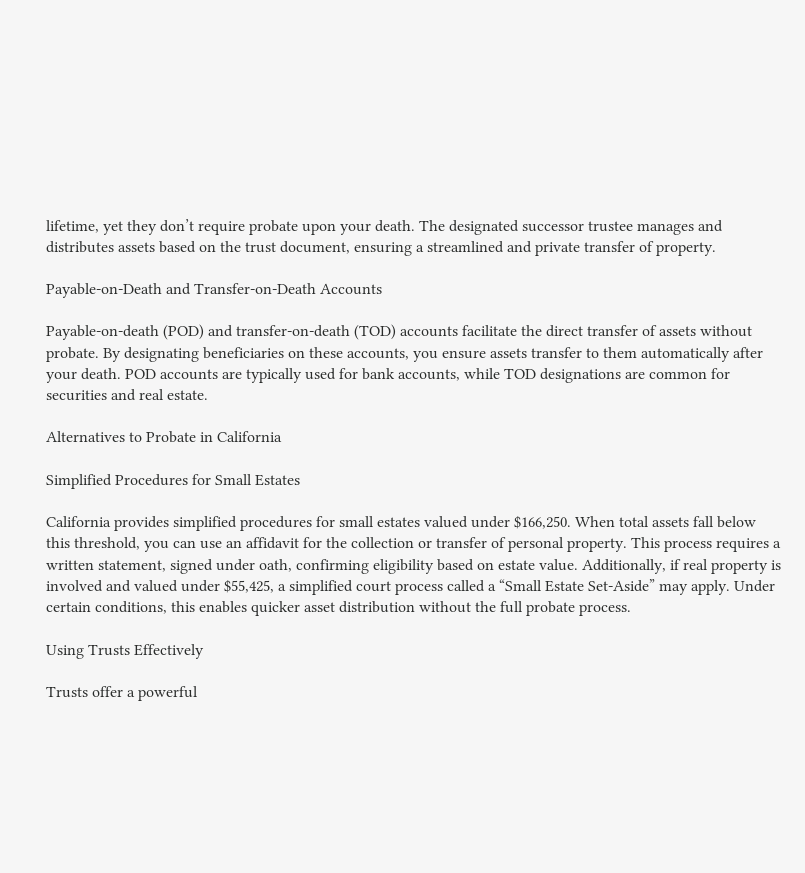lifetime, yet they don’t require probate upon your death. The designated successor trustee manages and distributes assets based on the trust document, ensuring a streamlined and private transfer of property.

Payable-on-Death and Transfer-on-Death Accounts

Payable-on-death (POD) and transfer-on-death (TOD) accounts facilitate the direct transfer of assets without probate. By designating beneficiaries on these accounts, you ensure assets transfer to them automatically after your death. POD accounts are typically used for bank accounts, while TOD designations are common for securities and real estate.

Alternatives to Probate in California

Simplified Procedures for Small Estates

California provides simplified procedures for small estates valued under $166,250. When total assets fall below this threshold, you can use an affidavit for the collection or transfer of personal property. This process requires a written statement, signed under oath, confirming eligibility based on estate value. Additionally, if real property is involved and valued under $55,425, a simplified court process called a “Small Estate Set-Aside” may apply. Under certain conditions, this enables quicker asset distribution without the full probate process.

Using Trusts Effectively

Trusts offer a powerful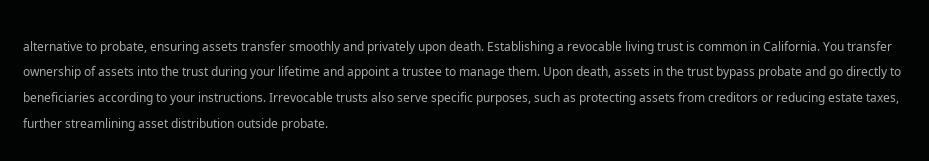alternative to probate, ensuring assets transfer smoothly and privately upon death. Establishing a revocable living trust is common in California. You transfer ownership of assets into the trust during your lifetime and appoint a trustee to manage them. Upon death, assets in the trust bypass probate and go directly to beneficiaries according to your instructions. Irrevocable trusts also serve specific purposes, such as protecting assets from creditors or reducing estate taxes, further streamlining asset distribution outside probate.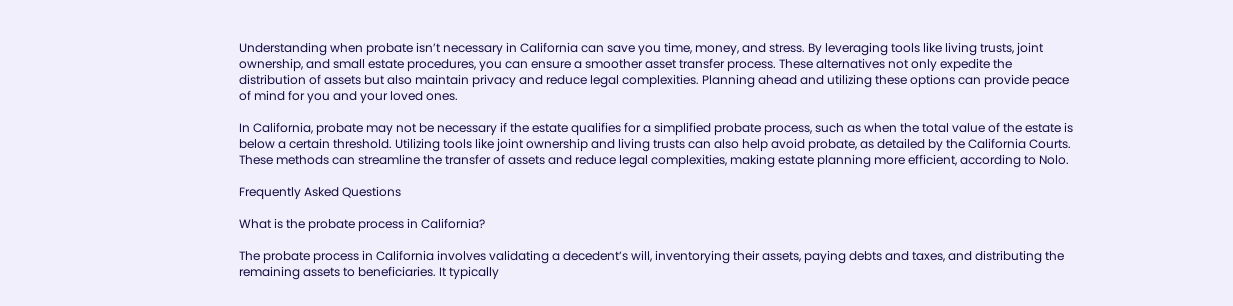Understanding when probate isn’t necessary in California can save you time, money, and stress. By leveraging tools like living trusts, joint ownership, and small estate procedures, you can ensure a smoother asset transfer process. These alternatives not only expedite the distribution of assets but also maintain privacy and reduce legal complexities. Planning ahead and utilizing these options can provide peace of mind for you and your loved ones.

In California, probate may not be necessary if the estate qualifies for a simplified probate process, such as when the total value of the estate is below a certain threshold. Utilizing tools like joint ownership and living trusts can also help avoid probate, as detailed by the California Courts. These methods can streamline the transfer of assets and reduce legal complexities, making estate planning more efficient, according to Nolo.

Frequently Asked Questions

What is the probate process in California?

The probate process in California involves validating a decedent’s will, inventorying their assets, paying debts and taxes, and distributing the remaining assets to beneficiaries. It typically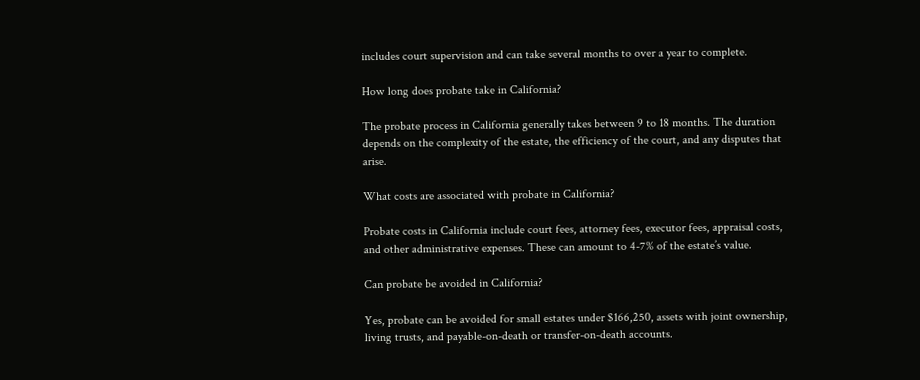includes court supervision and can take several months to over a year to complete.

How long does probate take in California?

The probate process in California generally takes between 9 to 18 months. The duration depends on the complexity of the estate, the efficiency of the court, and any disputes that arise.

What costs are associated with probate in California?

Probate costs in California include court fees, attorney fees, executor fees, appraisal costs, and other administrative expenses. These can amount to 4-7% of the estate’s value.

Can probate be avoided in California?

Yes, probate can be avoided for small estates under $166,250, assets with joint ownership, living trusts, and payable-on-death or transfer-on-death accounts.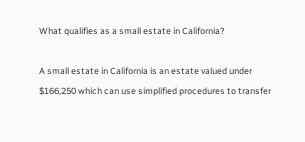What qualifies as a small estate in California?

A small estate in California is an estate valued under $166,250 which can use simplified procedures to transfer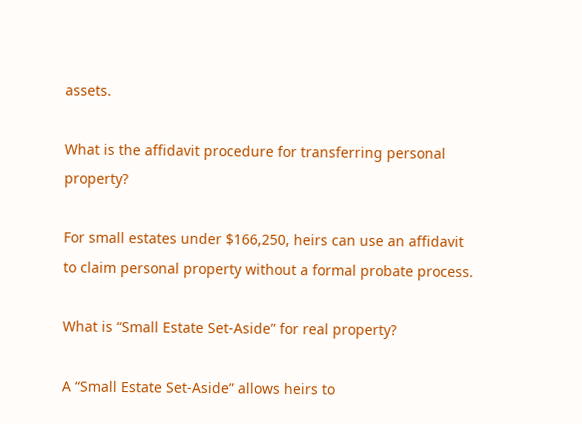assets.

What is the affidavit procedure for transferring personal property?

For small estates under $166,250, heirs can use an affidavit to claim personal property without a formal probate process.

What is “Small Estate Set-Aside” for real property?

A “Small Estate Set-Aside” allows heirs to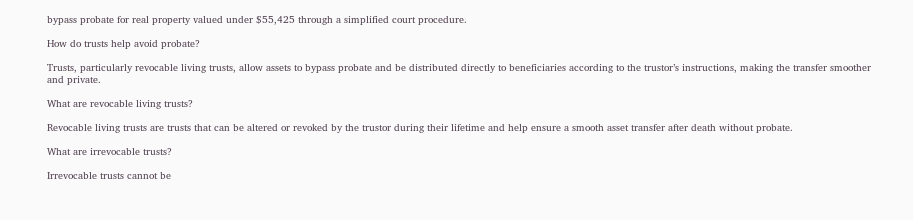bypass probate for real property valued under $55,425 through a simplified court procedure.

How do trusts help avoid probate?

Trusts, particularly revocable living trusts, allow assets to bypass probate and be distributed directly to beneficiaries according to the trustor’s instructions, making the transfer smoother and private.

What are revocable living trusts?

Revocable living trusts are trusts that can be altered or revoked by the trustor during their lifetime and help ensure a smooth asset transfer after death without probate.

What are irrevocable trusts?

Irrevocable trusts cannot be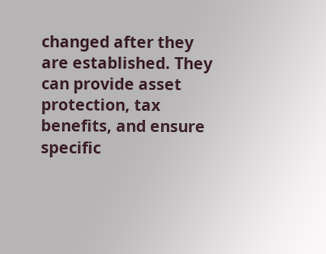changed after they are established. They can provide asset protection, tax benefits, and ensure specific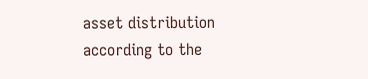asset distribution according to the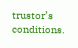trustor’s conditions.